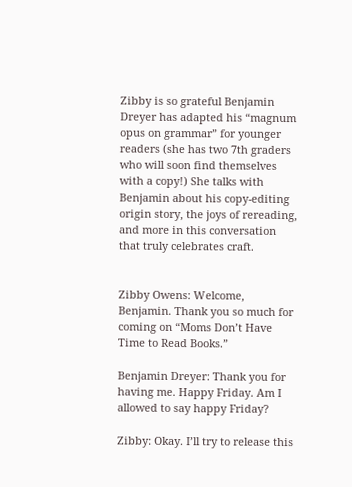Zibby is so grateful Benjamin Dreyer has adapted his “magnum opus on grammar” for younger readers (she has two 7th graders who will soon find themselves with a copy!) She talks with Benjamin about his copy-editing origin story, the joys of rereading, and more in this conversation that truly celebrates craft.


Zibby Owens: Welcome, Benjamin. Thank you so much for coming on “Moms Don’t Have Time to Read Books.”

Benjamin Dreyer: Thank you for having me. Happy Friday. Am I allowed to say happy Friday?

Zibby: Okay. I’ll try to release this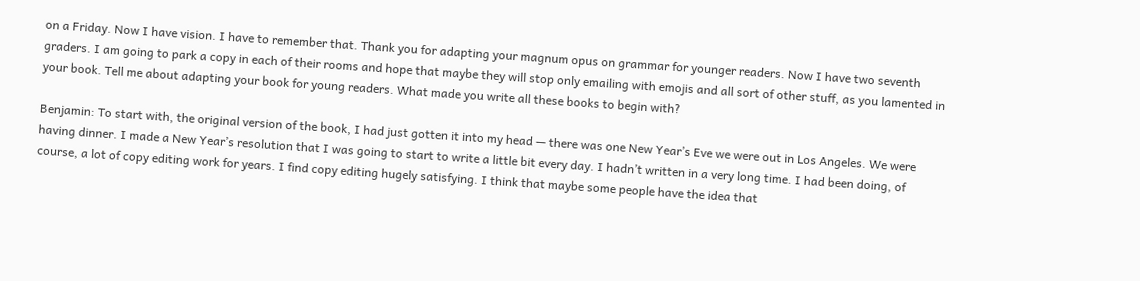on a Friday. Now I have vision. I have to remember that. Thank you for adapting your magnum opus on grammar for younger readers. Now I have two seventh graders. I am going to park a copy in each of their rooms and hope that maybe they will stop only emailing with emojis and all sort of other stuff, as you lamented in your book. Tell me about adapting your book for young readers. What made you write all these books to begin with?

Benjamin: To start with, the original version of the book, I had just gotten it into my head — there was one New Year’s Eve we were out in Los Angeles. We were having dinner. I made a New Year’s resolution that I was going to start to write a little bit every day. I hadn’t written in a very long time. I had been doing, of course, a lot of copy editing work for years. I find copy editing hugely satisfying. I think that maybe some people have the idea that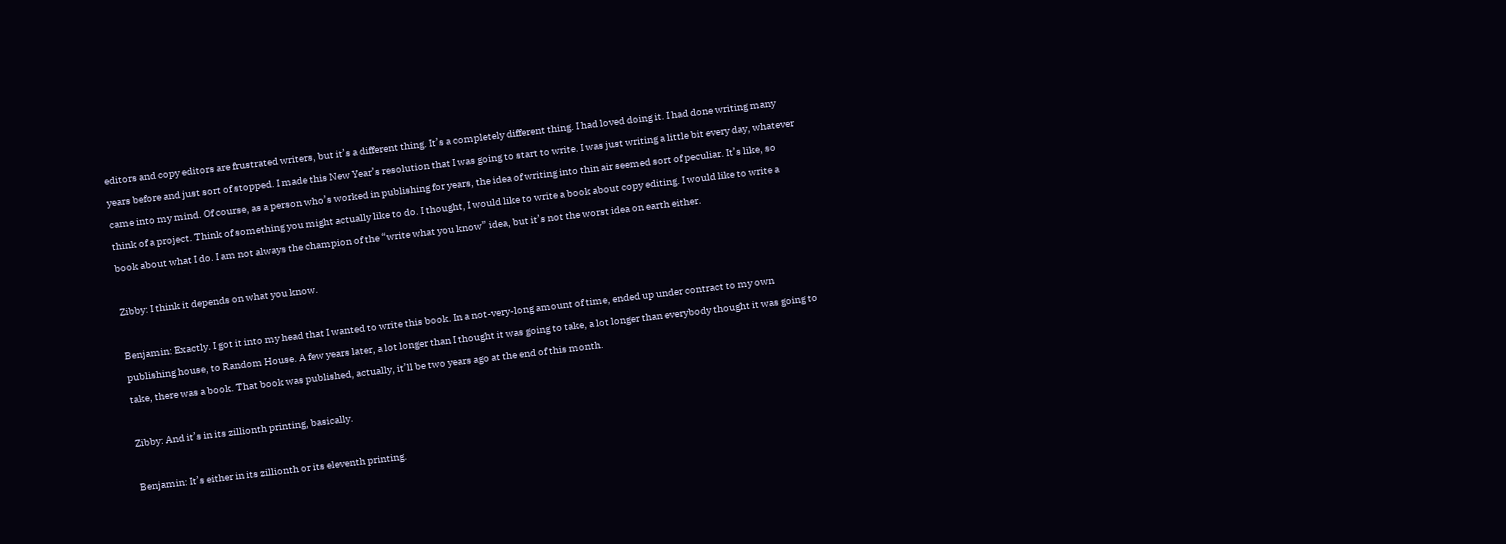editors and copy editors are frustrated writers, but it’s a different thing. It’s a completely different thing. I had loved doing it. I had done writing many years before and just sort of stopped. I made this New Year’s resolution that I was going to start to write. I was just writing a little bit every day, whatever came into my mind. Of course, as a person who’s worked in publishing for years, the idea of writing into thin air seemed sort of peculiar. It’s like, so think of a project. Think of something you might actually like to do. I thought, I would like to write a book about copy editing. I would like to write a book about what I do. I am not always the champion of the “write what you know” idea, but it’s not the worst idea on earth either.

Zibby: I think it depends on what you know.

Benjamin: Exactly. I got it into my head that I wanted to write this book. In a not-very-long amount of time, ended up under contract to my own publishing house, to Random House. A few years later, a lot longer than I thought it was going to take, a lot longer than everybody thought it was going to take, there was a book. That book was published, actually, it’ll be two years ago at the end of this month.

Zibby: And it’s in its zillionth printing, basically.

Benjamin: It’s either in its zillionth or its eleventh printing.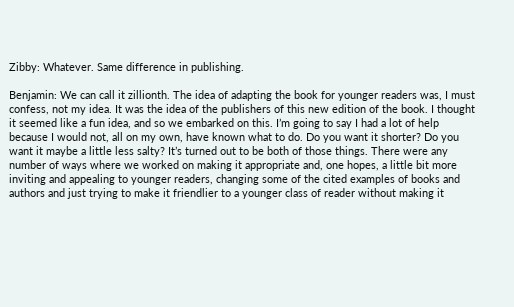Zibby: Whatever. Same difference in publishing.

Benjamin: We can call it zillionth. The idea of adapting the book for younger readers was, I must confess, not my idea. It was the idea of the publishers of this new edition of the book. I thought it seemed like a fun idea, and so we embarked on this. I’m going to say I had a lot of help because I would not, all on my own, have known what to do. Do you want it shorter? Do you want it maybe a little less salty? It’s turned out to be both of those things. There were any number of ways where we worked on making it appropriate and, one hopes, a little bit more inviting and appealing to younger readers, changing some of the cited examples of books and authors and just trying to make it friendlier to a younger class of reader without making it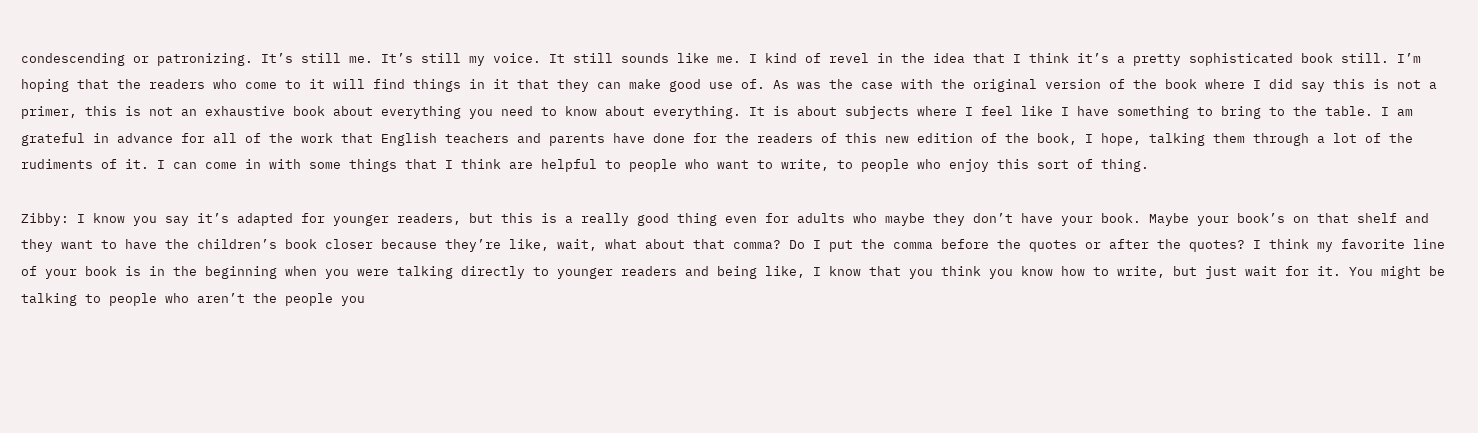condescending or patronizing. It’s still me. It’s still my voice. It still sounds like me. I kind of revel in the idea that I think it’s a pretty sophisticated book still. I’m hoping that the readers who come to it will find things in it that they can make good use of. As was the case with the original version of the book where I did say this is not a primer, this is not an exhaustive book about everything you need to know about everything. It is about subjects where I feel like I have something to bring to the table. I am grateful in advance for all of the work that English teachers and parents have done for the readers of this new edition of the book, I hope, talking them through a lot of the rudiments of it. I can come in with some things that I think are helpful to people who want to write, to people who enjoy this sort of thing.

Zibby: I know you say it’s adapted for younger readers, but this is a really good thing even for adults who maybe they don’t have your book. Maybe your book’s on that shelf and they want to have the children’s book closer because they’re like, wait, what about that comma? Do I put the comma before the quotes or after the quotes? I think my favorite line of your book is in the beginning when you were talking directly to younger readers and being like, I know that you think you know how to write, but just wait for it. You might be talking to people who aren’t the people you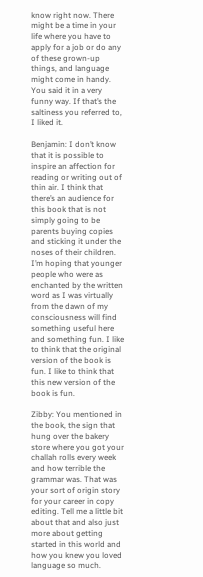know right now. There might be a time in your life where you have to apply for a job or do any of these grown-up things, and language might come in handy. You said it in a very funny way. If that’s the saltiness you referred to, I liked it.

Benjamin: I don’t know that it is possible to inspire an affection for reading or writing out of thin air. I think that there’s an audience for this book that is not simply going to be parents buying copies and sticking it under the noses of their children. I’m hoping that younger people who were as enchanted by the written word as I was virtually from the dawn of my consciousness will find something useful here and something fun. I like to think that the original version of the book is fun. I like to think that this new version of the book is fun.

Zibby: You mentioned in the book, the sign that hung over the bakery store where you got your challah rolls every week and how terrible the grammar was. That was your sort of origin story for your career in copy editing. Tell me a little bit about that and also just more about getting started in this world and how you knew you loved language so much.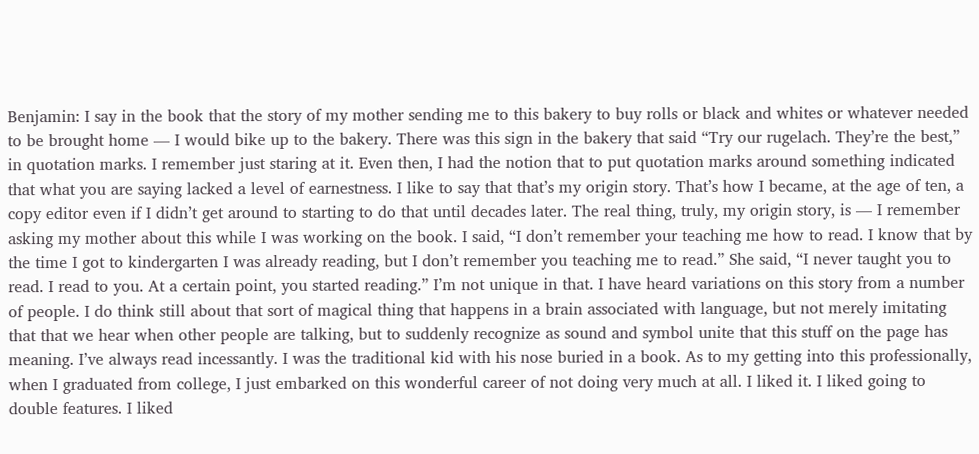Benjamin: I say in the book that the story of my mother sending me to this bakery to buy rolls or black and whites or whatever needed to be brought home — I would bike up to the bakery. There was this sign in the bakery that said “Try our rugelach. They’re the best,” in quotation marks. I remember just staring at it. Even then, I had the notion that to put quotation marks around something indicated that what you are saying lacked a level of earnestness. I like to say that that’s my origin story. That’s how I became, at the age of ten, a copy editor even if I didn’t get around to starting to do that until decades later. The real thing, truly, my origin story, is — I remember asking my mother about this while I was working on the book. I said, “I don’t remember your teaching me how to read. I know that by the time I got to kindergarten I was already reading, but I don’t remember you teaching me to read.” She said, “I never taught you to read. I read to you. At a certain point, you started reading.” I’m not unique in that. I have heard variations on this story from a number of people. I do think still about that sort of magical thing that happens in a brain associated with language, but not merely imitating that that we hear when other people are talking, but to suddenly recognize as sound and symbol unite that this stuff on the page has meaning. I’ve always read incessantly. I was the traditional kid with his nose buried in a book. As to my getting into this professionally, when I graduated from college, I just embarked on this wonderful career of not doing very much at all. I liked it. I liked going to double features. I liked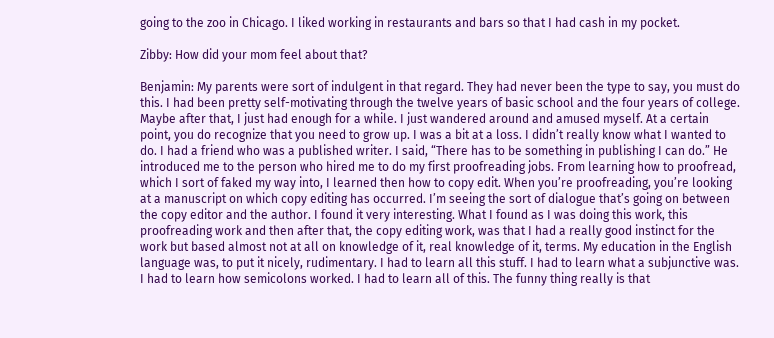going to the zoo in Chicago. I liked working in restaurants and bars so that I had cash in my pocket.

Zibby: How did your mom feel about that?

Benjamin: My parents were sort of indulgent in that regard. They had never been the type to say, you must do this. I had been pretty self-motivating through the twelve years of basic school and the four years of college. Maybe after that, I just had enough for a while. I just wandered around and amused myself. At a certain point, you do recognize that you need to grow up. I was a bit at a loss. I didn’t really know what I wanted to do. I had a friend who was a published writer. I said, “There has to be something in publishing I can do.” He introduced me to the person who hired me to do my first proofreading jobs. From learning how to proofread, which I sort of faked my way into, I learned then how to copy edit. When you’re proofreading, you’re looking at a manuscript on which copy editing has occurred. I’m seeing the sort of dialogue that’s going on between the copy editor and the author. I found it very interesting. What I found as I was doing this work, this proofreading work and then after that, the copy editing work, was that I had a really good instinct for the work but based almost not at all on knowledge of it, real knowledge of it, terms. My education in the English language was, to put it nicely, rudimentary. I had to learn all this stuff. I had to learn what a subjunctive was. I had to learn how semicolons worked. I had to learn all of this. The funny thing really is that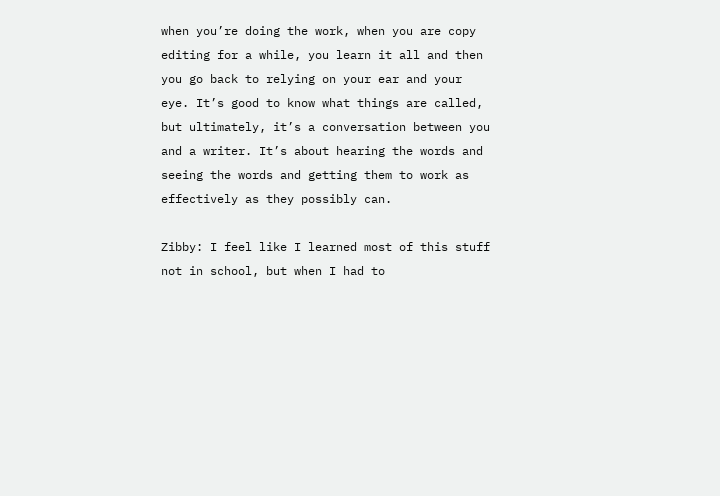when you’re doing the work, when you are copy editing for a while, you learn it all and then you go back to relying on your ear and your eye. It’s good to know what things are called, but ultimately, it’s a conversation between you and a writer. It’s about hearing the words and seeing the words and getting them to work as effectively as they possibly can.

Zibby: I feel like I learned most of this stuff not in school, but when I had to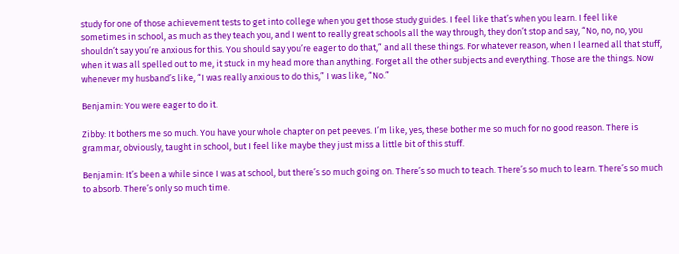study for one of those achievement tests to get into college when you get those study guides. I feel like that’s when you learn. I feel like sometimes in school, as much as they teach you, and I went to really great schools all the way through, they don’t stop and say, “No, no, no, you shouldn’t say you’re anxious for this. You should say you’re eager to do that,” and all these things. For whatever reason, when I learned all that stuff, when it was all spelled out to me, it stuck in my head more than anything. Forget all the other subjects and everything. Those are the things. Now whenever my husband’s like, “I was really anxious to do this,” I was like, “No.”

Benjamin: You were eager to do it.

Zibby: It bothers me so much. You have your whole chapter on pet peeves. I’m like, yes, these bother me so much for no good reason. There is grammar, obviously, taught in school, but I feel like maybe they just miss a little bit of this stuff.

Benjamin: It’s been a while since I was at school, but there’s so much going on. There’s so much to teach. There’s so much to learn. There’s so much to absorb. There’s only so much time.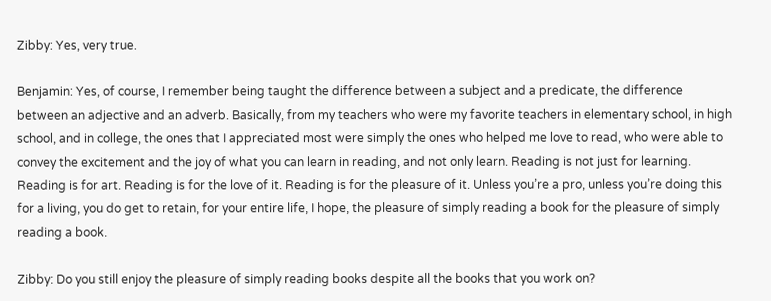Zibby: Yes, very true.

Benjamin: Yes, of course, I remember being taught the difference between a subject and a predicate, the difference between an adjective and an adverb. Basically, from my teachers who were my favorite teachers in elementary school, in high school, and in college, the ones that I appreciated most were simply the ones who helped me love to read, who were able to convey the excitement and the joy of what you can learn in reading, and not only learn. Reading is not just for learning. Reading is for art. Reading is for the love of it. Reading is for the pleasure of it. Unless you’re a pro, unless you’re doing this for a living, you do get to retain, for your entire life, I hope, the pleasure of simply reading a book for the pleasure of simply reading a book.

Zibby: Do you still enjoy the pleasure of simply reading books despite all the books that you work on?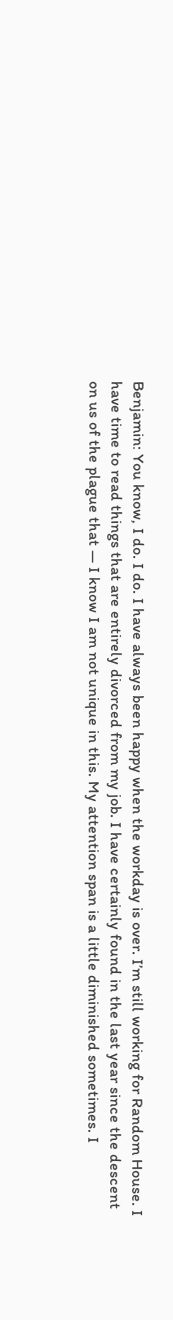Benjamin: You know, I do. I do. I have always been happy when the workday is over. I’m still working for Random House. I have time to read things that are entirely divorced from my job. I have certainly found in the last year since the descent on us of the plague that — I know I am not unique in this. My attention span is a little diminished sometimes. I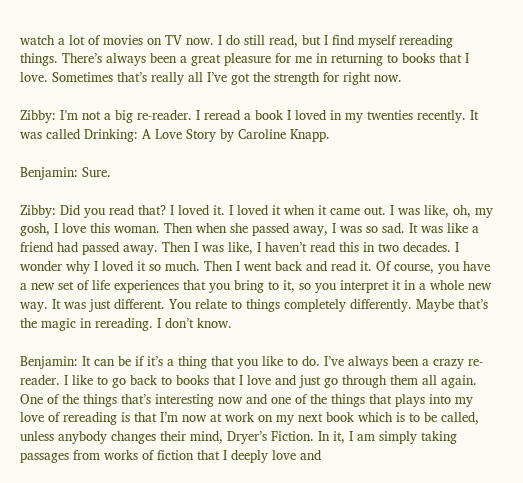watch a lot of movies on TV now. I do still read, but I find myself rereading things. There’s always been a great pleasure for me in returning to books that I love. Sometimes that’s really all I’ve got the strength for right now.

Zibby: I’m not a big re-reader. I reread a book I loved in my twenties recently. It was called Drinking: A Love Story by Caroline Knapp.

Benjamin: Sure.

Zibby: Did you read that? I loved it. I loved it when it came out. I was like, oh, my gosh, I love this woman. Then when she passed away, I was so sad. It was like a friend had passed away. Then I was like, I haven’t read this in two decades. I wonder why I loved it so much. Then I went back and read it. Of course, you have a new set of life experiences that you bring to it, so you interpret it in a whole new way. It was just different. You relate to things completely differently. Maybe that’s the magic in rereading. I don’t know.

Benjamin: It can be if it’s a thing that you like to do. I’ve always been a crazy re-reader. I like to go back to books that I love and just go through them all again. One of the things that’s interesting now and one of the things that plays into my love of rereading is that I’m now at work on my next book which is to be called, unless anybody changes their mind, Dryer’s Fiction. In it, I am simply taking passages from works of fiction that I deeply love and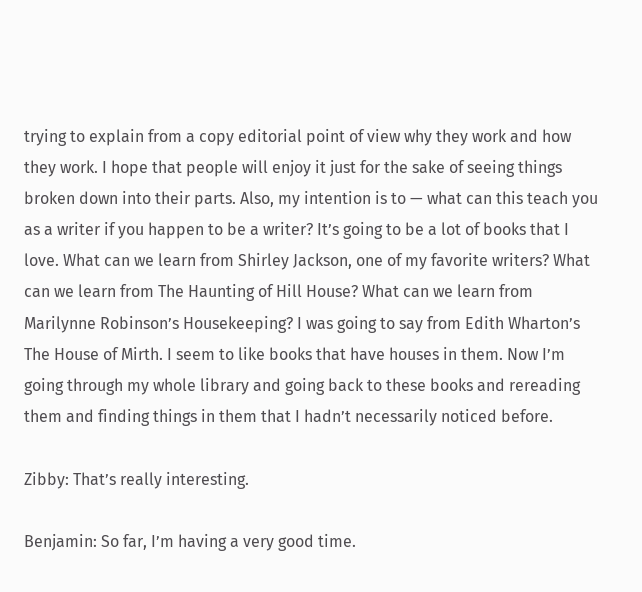trying to explain from a copy editorial point of view why they work and how they work. I hope that people will enjoy it just for the sake of seeing things broken down into their parts. Also, my intention is to — what can this teach you as a writer if you happen to be a writer? It’s going to be a lot of books that I love. What can we learn from Shirley Jackson, one of my favorite writers? What can we learn from The Haunting of Hill House? What can we learn from Marilynne Robinson’s Housekeeping? I was going to say from Edith Wharton’s The House of Mirth. I seem to like books that have houses in them. Now I’m going through my whole library and going back to these books and rereading them and finding things in them that I hadn’t necessarily noticed before.

Zibby: That’s really interesting.

Benjamin: So far, I’m having a very good time.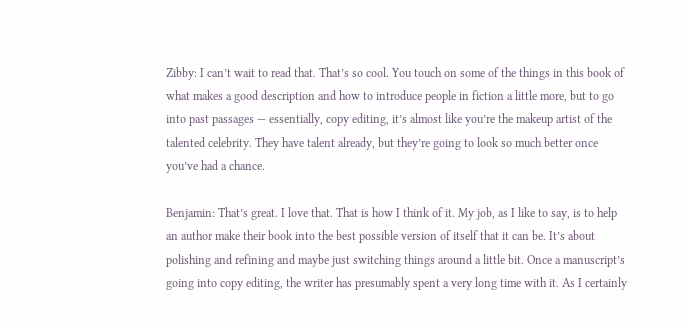Zibby: I can’t wait to read that. That’s so cool. You touch on some of the things in this book of what makes a good description and how to introduce people in fiction a little more, but to go into past passages — essentially, copy editing, it’s almost like you’re the makeup artist of the talented celebrity. They have talent already, but they’re going to look so much better once you’ve had a chance.

Benjamin: That’s great. I love that. That is how I think of it. My job, as I like to say, is to help an author make their book into the best possible version of itself that it can be. It’s about polishing and refining and maybe just switching things around a little bit. Once a manuscript’s going into copy editing, the writer has presumably spent a very long time with it. As I certainly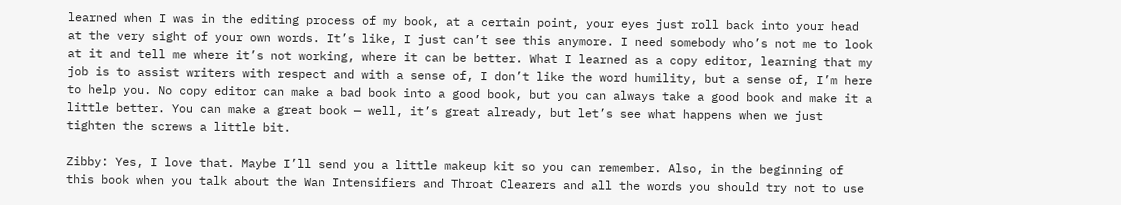learned when I was in the editing process of my book, at a certain point, your eyes just roll back into your head at the very sight of your own words. It’s like, I just can’t see this anymore. I need somebody who’s not me to look at it and tell me where it’s not working, where it can be better. What I learned as a copy editor, learning that my job is to assist writers with respect and with a sense of, I don’t like the word humility, but a sense of, I’m here to help you. No copy editor can make a bad book into a good book, but you can always take a good book and make it a little better. You can make a great book — well, it’s great already, but let’s see what happens when we just tighten the screws a little bit.

Zibby: Yes, I love that. Maybe I’ll send you a little makeup kit so you can remember. Also, in the beginning of this book when you talk about the Wan Intensifiers and Throat Clearers and all the words you should try not to use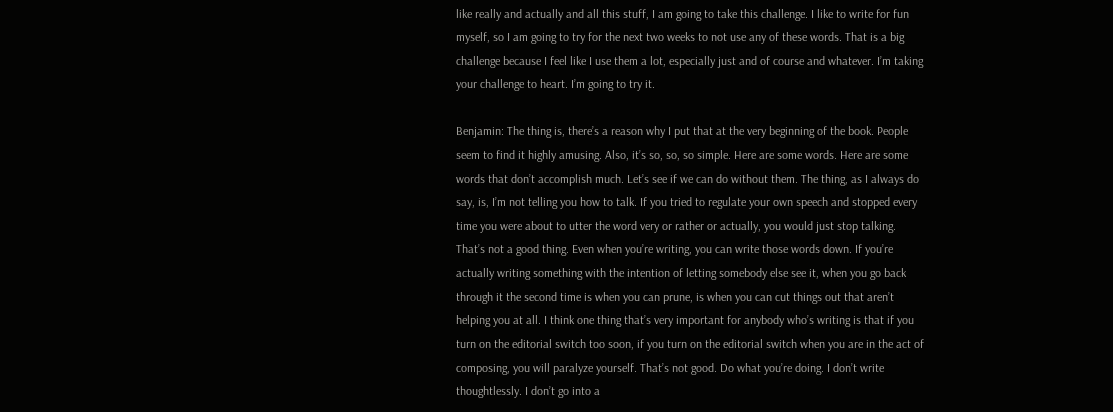like really and actually and all this stuff, I am going to take this challenge. I like to write for fun myself, so I am going to try for the next two weeks to not use any of these words. That is a big challenge because I feel like I use them a lot, especially just and of course and whatever. I’m taking your challenge to heart. I’m going to try it.

Benjamin: The thing is, there’s a reason why I put that at the very beginning of the book. People seem to find it highly amusing. Also, it’s so, so, so simple. Here are some words. Here are some words that don’t accomplish much. Let’s see if we can do without them. The thing, as I always do say, is, I’m not telling you how to talk. If you tried to regulate your own speech and stopped every time you were about to utter the word very or rather or actually, you would just stop talking. That’s not a good thing. Even when you’re writing, you can write those words down. If you’re actually writing something with the intention of letting somebody else see it, when you go back through it the second time is when you can prune, is when you can cut things out that aren’t helping you at all. I think one thing that’s very important for anybody who’s writing is that if you turn on the editorial switch too soon, if you turn on the editorial switch when you are in the act of composing, you will paralyze yourself. That’s not good. Do what you’re doing. I don’t write thoughtlessly. I don’t go into a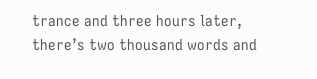trance and three hours later, there’s two thousand words and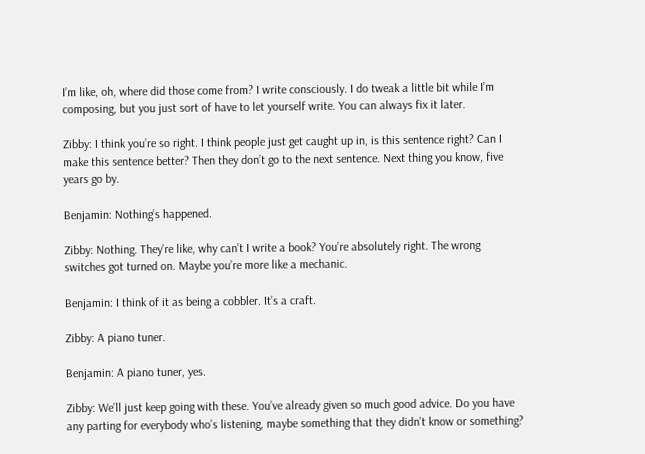I’m like, oh, where did those come from? I write consciously. I do tweak a little bit while I’m composing, but you just sort of have to let yourself write. You can always fix it later.

Zibby: I think you’re so right. I think people just get caught up in, is this sentence right? Can I make this sentence better? Then they don’t go to the next sentence. Next thing you know, five years go by.

Benjamin: Nothing’s happened.

Zibby: Nothing. They’re like, why can’t I write a book? You’re absolutely right. The wrong switches got turned on. Maybe you’re more like a mechanic.

Benjamin: I think of it as being a cobbler. It’s a craft.

Zibby: A piano tuner.

Benjamin: A piano tuner, yes.

Zibby: We’ll just keep going with these. You’ve already given so much good advice. Do you have any parting for everybody who’s listening, maybe something that they didn’t know or something?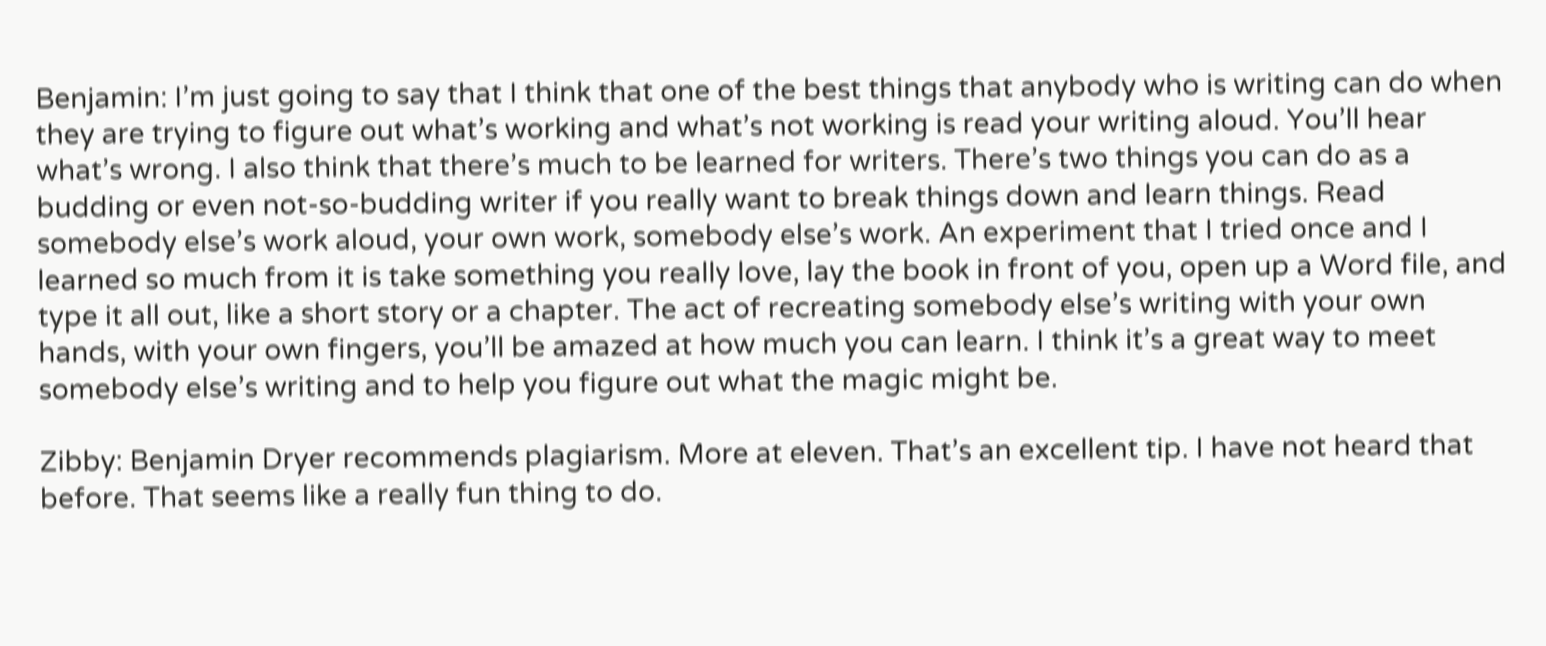Benjamin: I’m just going to say that I think that one of the best things that anybody who is writing can do when they are trying to figure out what’s working and what’s not working is read your writing aloud. You’ll hear what’s wrong. I also think that there’s much to be learned for writers. There’s two things you can do as a budding or even not-so-budding writer if you really want to break things down and learn things. Read somebody else’s work aloud, your own work, somebody else’s work. An experiment that I tried once and I learned so much from it is take something you really love, lay the book in front of you, open up a Word file, and type it all out, like a short story or a chapter. The act of recreating somebody else’s writing with your own hands, with your own fingers, you’ll be amazed at how much you can learn. I think it’s a great way to meet somebody else’s writing and to help you figure out what the magic might be.

Zibby: Benjamin Dryer recommends plagiarism. More at eleven. That’s an excellent tip. I have not heard that before. That seems like a really fun thing to do.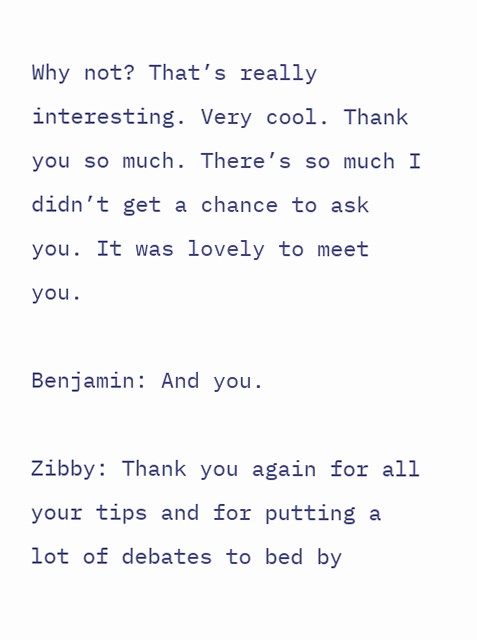Why not? That’s really interesting. Very cool. Thank you so much. There’s so much I didn’t get a chance to ask you. It was lovely to meet you.

Benjamin: And you.

Zibby: Thank you again for all your tips and for putting a lot of debates to bed by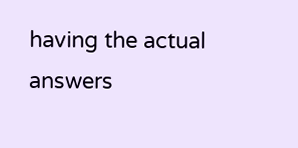having the actual answers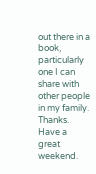out there in a book, particularly one I can share with other people in my family. Thanks. Have a great weekend.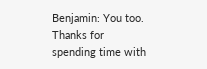Benjamin: You too. Thanks for spending time with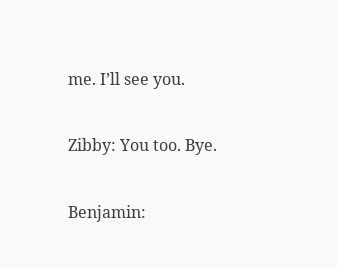me. I’ll see you.

Zibby: You too. Bye.

Benjamin: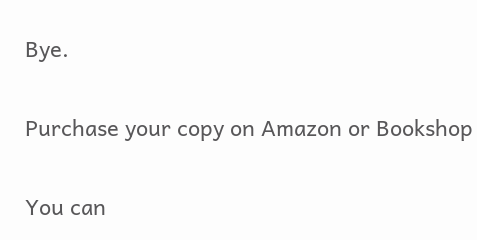Bye.

Purchase your copy on Amazon or Bookshop

You can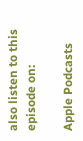also listen to this episode on:

Apple Podcasts